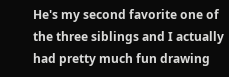He's my second favorite one of the three siblings and I actually had pretty much fun drawing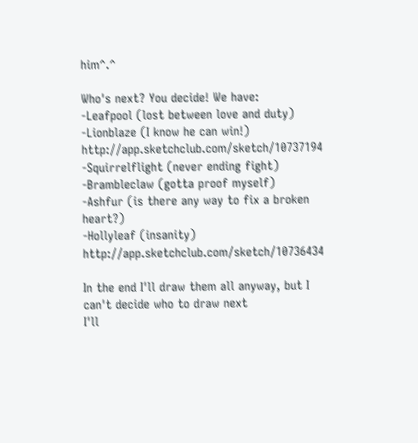him^.^

Who's next? You decide! We have:
-Leafpool (lost between love and duty)
-Lionblaze (I know he can win!) http://app.sketchclub.com/sketch/10737194
-Squirrelflight (never ending fight)
-Brambleclaw (gotta proof myself)
-Ashfur (is there any way to fix a broken heart?)
-Hollyleaf (insanity) http://app.sketchclub.com/sketch/10736434

In the end I'll draw them all anyway, but I can't decide who to draw next
I'll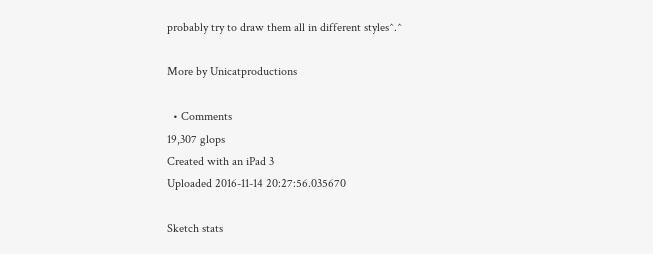probably try to draw them all in different styles^.^

More by Unicatproductions

  • Comments
19,307 glops
Created with an iPad 3
Uploaded 2016-11-14 20:27:56.035670

Sketch stats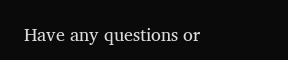Have any questions or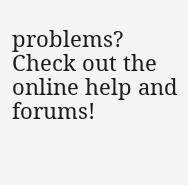problems? Check out the online help and forums!